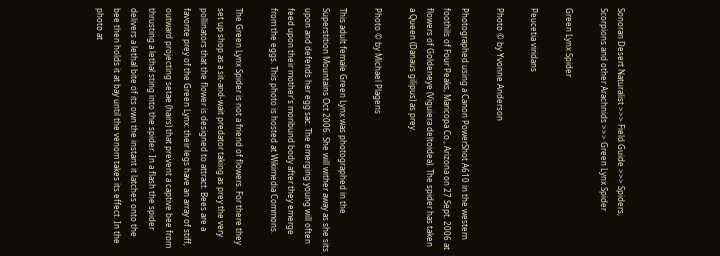Sonoran Desert Naturalist >>> Field Guide >>> Spiders, Scorpions and other Arachnids >>> Green Lynx Spider

Green Lynx Spider

Peucetia viridans

Photo © by Yvonne Anderson

Photographed using a Canon PowerShot A610 in the western foothils of Four Peaks, Maricopa Co., Arizona on 27 Sept. 2006 at flowers of Goldeneye (Viguiera deltoidea). The spider has taken a Queen (Danaus gilipus) as prey.

Photo © by Michael Plagens

This adult female Green Lynx was photographed in the Superstition Mountains Oct 2006. She will wither away as she sits upon and defends her egg sac. The emerging young will often feed upon their mother's moribund body after they emerge from the eggs. This photo is hosted at Wikimedia Commons.

The Green Lynx Spider is not a friend of flowers. For there they set up shop as a sit-and-wait predator taking as prey the very pollinators that the flower is designed to attract. Bees are a favorite prey of the Green Lynx: their legs have an array of stiff, outward projecting setae (hairs) that prevent a captive bee from thrusting a lethal sting into the spider. In a flash the spider delivers a lethal bite of its own the instant it latches onto the bee then holds it at bay until the venom takes its effect. In the photo at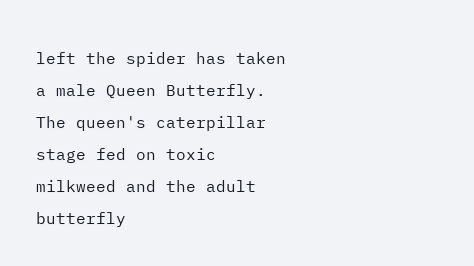left the spider has taken a male Queen Butterfly. The queen's caterpillar stage fed on toxic milkweed and the adult butterfly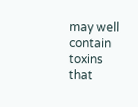may well contain toxins that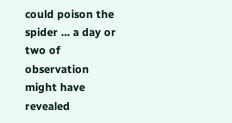could poison the spider ... a day or two of observation might have revealed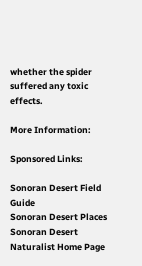whether the spider suffered any toxic effects.

More Information:

Sponsored Links:

Sonoran Desert Field Guide
Sonoran Desert Places
Sonoran Desert Naturalist Home Page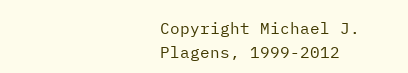Copyright Michael J. Plagens, 1999-2012